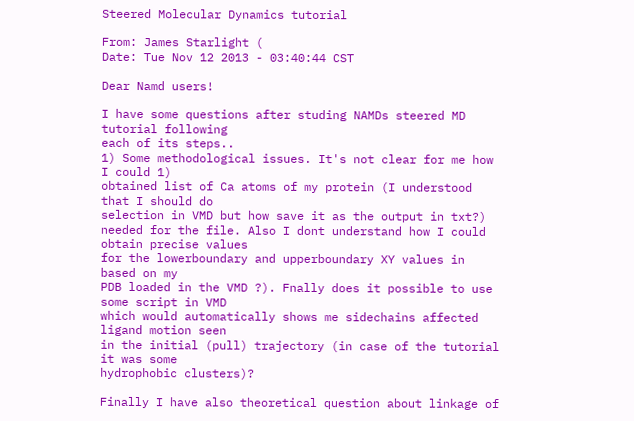Steered Molecular Dynamics tutorial

From: James Starlight (
Date: Tue Nov 12 2013 - 03:40:44 CST

Dear Namd users!

I have some questions after studing NAMDs steered MD tutorial following
each of its steps..
1) Some methodological issues. It's not clear for me how I could 1)
obtained list of Ca atoms of my protein (I understood that I should do
selection in VMD but how save it as the output in txt?) needed for the file. Also I dont understand how I could obtain precise values
for the lowerboundary and upperboundary XY values in based on my
PDB loaded in the VMD ?). Fnally does it possible to use some script in VMD
which would automatically shows me sidechains affected ligand motion seen
in the initial (pull) trajectory (in case of the tutorial it was some
hydrophobic clusters)?

Finally I have also theoretical question about linkage of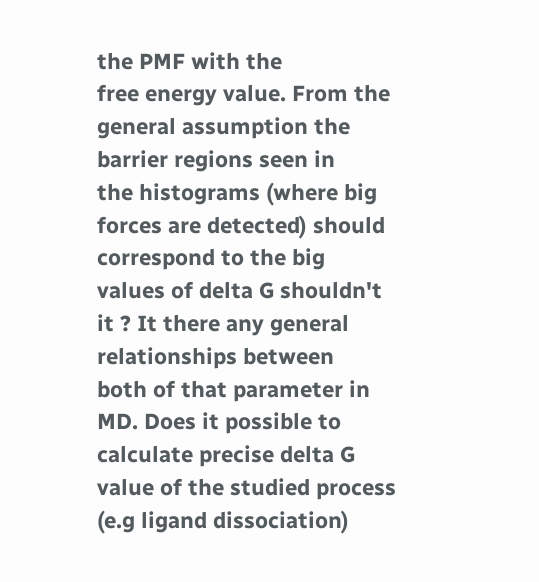the PMF with the
free energy value. From the general assumption the barrier regions seen in
the histograms (where big forces are detected) should correspond to the big
values of delta G shouldn't it ? It there any general relationships between
both of that parameter in MD. Does it possible to calculate precise delta G
value of the studied process (e.g ligand dissociation)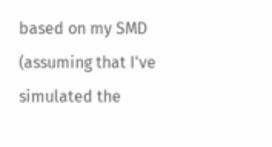based on my SMD
(assuming that I've simulated the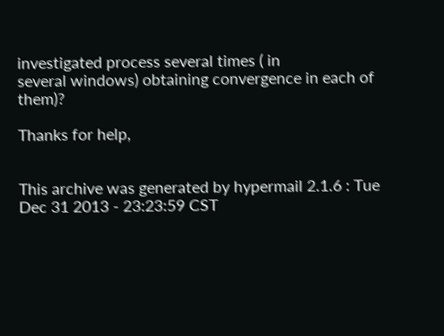investigated process several times ( in
several windows) obtaining convergence in each of them)?

Thanks for help,


This archive was generated by hypermail 2.1.6 : Tue Dec 31 2013 - 23:23:59 CST